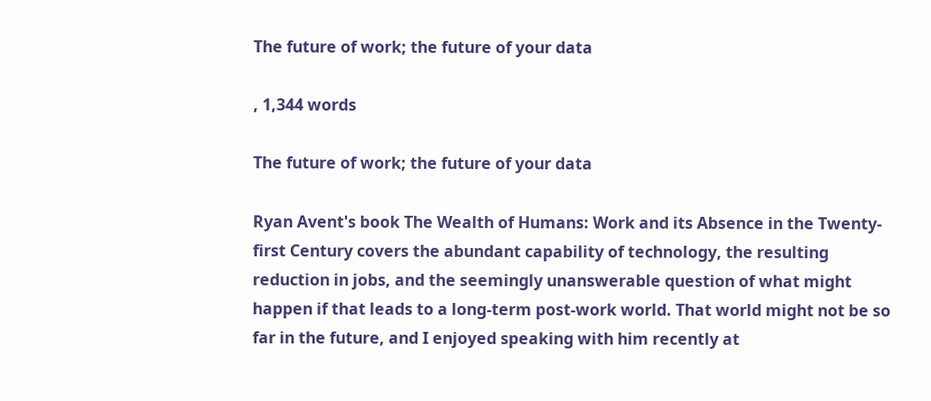The future of work; the future of your data

, 1,344 words

The future of work; the future of your data

Ryan Avent's book The Wealth of Humans: Work and its Absence in the Twenty-first Century covers the abundant capability of technology, the resulting reduction in jobs, and the seemingly unanswerable question of what might happen if that leads to a long-term post-work world. That world might not be so far in the future, and I enjoyed speaking with him recently at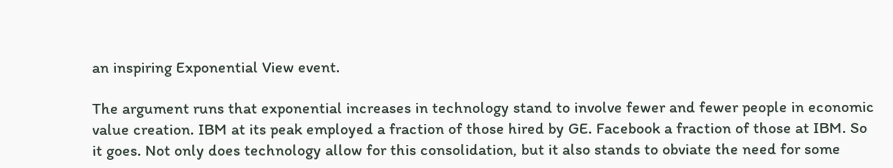an inspiring Exponential View event.

The argument runs that exponential increases in technology stand to involve fewer and fewer people in economic value creation. IBM at its peak employed a fraction of those hired by GE. Facebook a fraction of those at IBM. So it goes. Not only does technology allow for this consolidation, but it also stands to obviate the need for some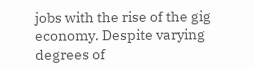jobs with the rise of the gig economy. Despite varying degrees of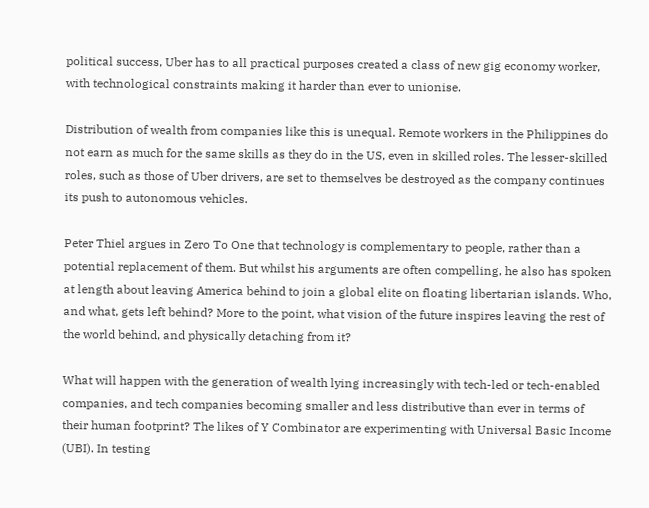political success, Uber has to all practical purposes created a class of new gig economy worker, with technological constraints making it harder than ever to unionise.

Distribution of wealth from companies like this is unequal. Remote workers in the Philippines do not earn as much for the same skills as they do in the US, even in skilled roles. The lesser-skilled roles, such as those of Uber drivers, are set to themselves be destroyed as the company continues its push to autonomous vehicles.

Peter Thiel argues in Zero To One that technology is complementary to people, rather than a potential replacement of them. But whilst his arguments are often compelling, he also has spoken at length about leaving America behind to join a global elite on floating libertarian islands. Who, and what, gets left behind? More to the point, what vision of the future inspires leaving the rest of the world behind, and physically detaching from it?

What will happen with the generation of wealth lying increasingly with tech-led or tech-enabled companies, and tech companies becoming smaller and less distributive than ever in terms of their human footprint? The likes of Y Combinator are experimenting with Universal Basic Income (UBI). In testing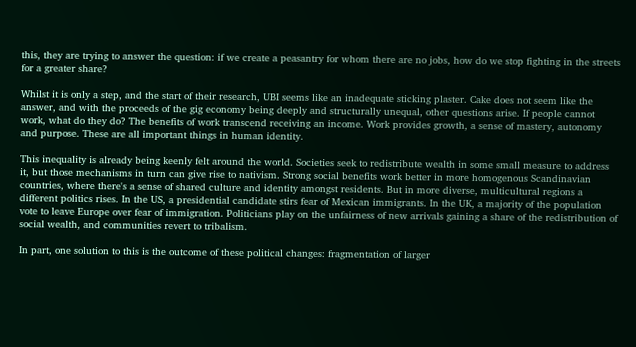this, they are trying to answer the question: if we create a peasantry for whom there are no jobs, how do we stop fighting in the streets for a greater share?

Whilst it is only a step, and the start of their research, UBI seems like an inadequate sticking plaster. Cake does not seem like the answer, and with the proceeds of the gig economy being deeply and structurally unequal, other questions arise. If people cannot work, what do they do? The benefits of work transcend receiving an income. Work provides growth, a sense of mastery, autonomy and purpose. These are all important things in human identity.

This inequality is already being keenly felt around the world. Societies seek to redistribute wealth in some small measure to address it, but those mechanisms in turn can give rise to nativism. Strong social benefits work better in more homogenous Scandinavian countries, where there's a sense of shared culture and identity amongst residents. But in more diverse, multicultural regions a different politics rises. In the US, a presidential candidate stirs fear of Mexican immigrants. In the UK, a majority of the population vote to leave Europe over fear of immigration. Politicians play on the unfairness of new arrivals gaining a share of the redistribution of social wealth, and communities revert to tribalism.

In part, one solution to this is the outcome of these political changes: fragmentation of larger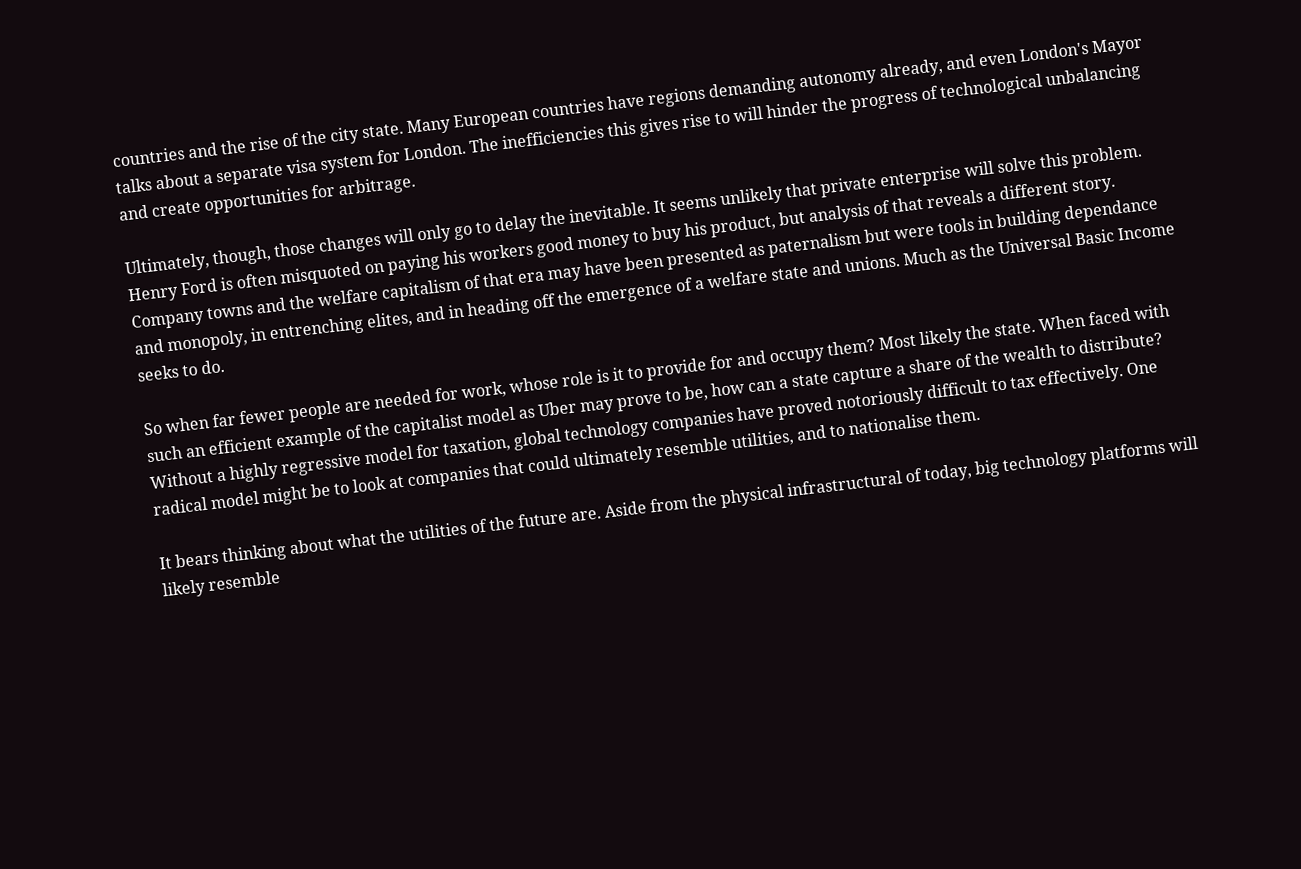countries and the rise of the city state. Many European countries have regions demanding autonomy already, and even London's Mayor talks about a separate visa system for London. The inefficiencies this gives rise to will hinder the progress of technological unbalancing and create opportunities for arbitrage.

Ultimately, though, those changes will only go to delay the inevitable. It seems unlikely that private enterprise will solve this problem. Henry Ford is often misquoted on paying his workers good money to buy his product, but analysis of that reveals a different story. Company towns and the welfare capitalism of that era may have been presented as paternalism but were tools in building dependance and monopoly, in entrenching elites, and in heading off the emergence of a welfare state and unions. Much as the Universal Basic Income seeks to do.

So when far fewer people are needed for work, whose role is it to provide for and occupy them? Most likely the state. When faced with such an efficient example of the capitalist model as Uber may prove to be, how can a state capture a share of the wealth to distribute? Without a highly regressive model for taxation, global technology companies have proved notoriously difficult to tax effectively. One radical model might be to look at companies that could ultimately resemble utilities, and to nationalise them.

It bears thinking about what the utilities of the future are. Aside from the physical infrastructural of today, big technology platforms will likely resemble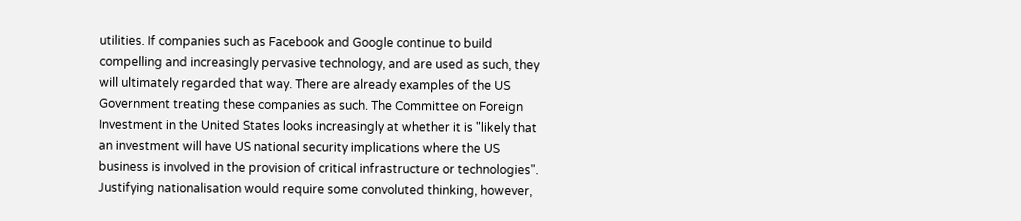utilities. If companies such as Facebook and Google continue to build compelling and increasingly pervasive technology, and are used as such, they will ultimately regarded that way. There are already examples of the US Government treating these companies as such. The Committee on Foreign Investment in the United States looks increasingly at whether it is "likely that an investment will have US national security implications where the US business is involved in the provision of critical infrastructure or technologies". Justifying nationalisation would require some convoluted thinking, however,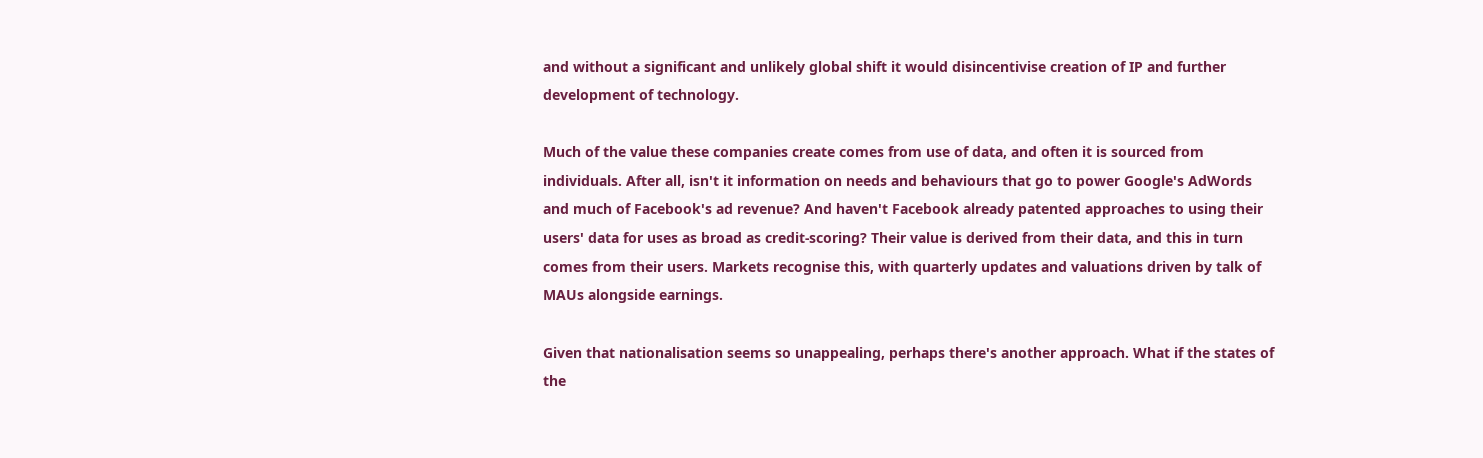and without a significant and unlikely global shift it would disincentivise creation of IP and further development of technology.

Much of the value these companies create comes from use of data, and often it is sourced from individuals. After all, isn't it information on needs and behaviours that go to power Google's AdWords and much of Facebook's ad revenue? And haven't Facebook already patented approaches to using their users' data for uses as broad as credit-scoring? Their value is derived from their data, and this in turn comes from their users. Markets recognise this, with quarterly updates and valuations driven by talk of MAUs alongside earnings.

Given that nationalisation seems so unappealing, perhaps there's another approach. What if the states of the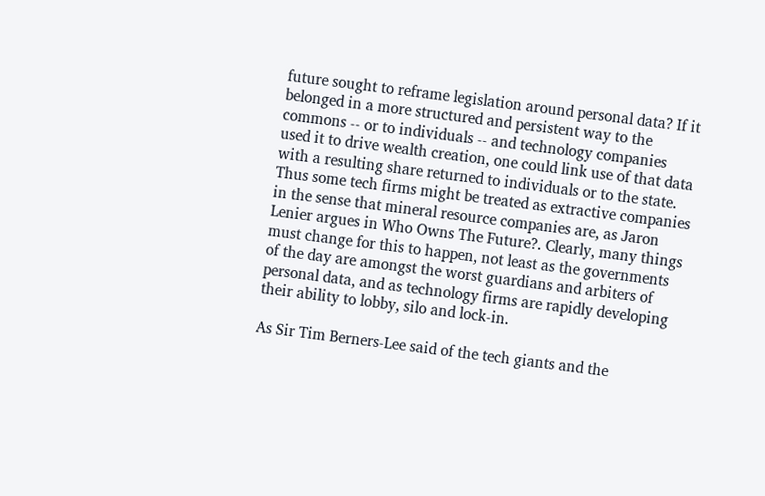future sought to reframe legislation around personal data? If it belonged in a more structured and persistent way to the commons -- or to individuals -- and technology companies used it to drive wealth creation, one could link use of that data with a resulting share returned to individuals or to the state. Thus some tech firms might be treated as extractive companies in the sense that mineral resource companies are, as Jaron Lenier argues in Who Owns The Future?. Clearly, many things must change for this to happen, not least as the governments of the day are amongst the worst guardians and arbiters of personal data, and as technology firms are rapidly developing their ability to lobby, silo and lock-in.

As Sir Tim Berners-Lee said of the tech giants and the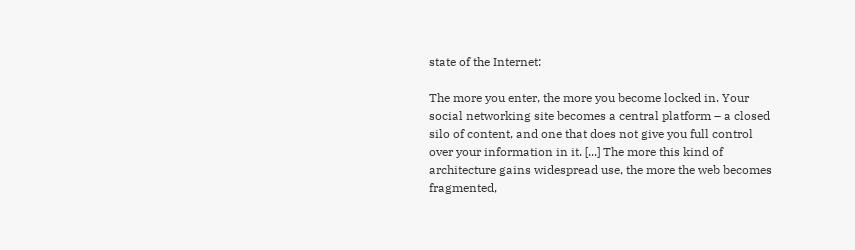state of the Internet:

The more you enter, the more you become locked in. Your social networking site becomes a central platform – a closed silo of content, and one that does not give you full control over your information in it. [...] The more this kind of architecture gains widespread use, the more the web becomes fragmented,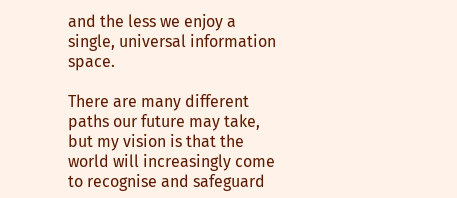and the less we enjoy a single, universal information space.

There are many different paths our future may take, but my vision is that the world will increasingly come to recognise and safeguard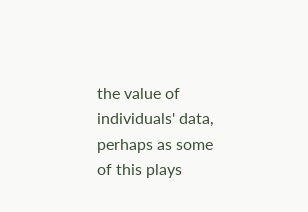the value of individuals' data, perhaps as some of this plays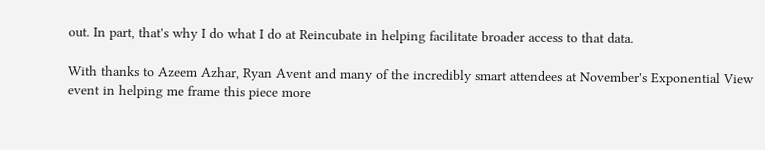out. In part, that's why I do what I do at Reincubate in helping facilitate broader access to that data.

With thanks to Azeem Azhar, Ryan Avent and many of the incredibly smart attendees at November's Exponential View event in helping me frame this piece more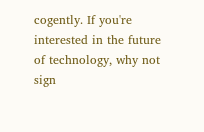cogently. If you're interested in the future of technology, why not sign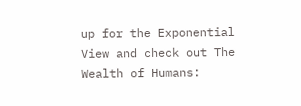up for the Exponential View and check out The Wealth of Humans: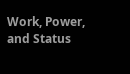Work, Power, and Status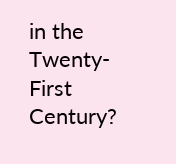in the Twenty-First Century?